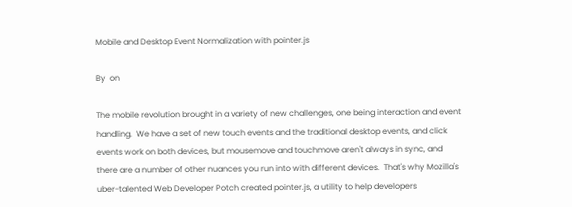Mobile and Desktop Event Normalization with pointer.js

By  on

The mobile revolution brought in a variety of new challenges, one being interaction and event handling.  We have a set of new touch events and the traditional desktop events, and click events work on both devices, but mousemove and touchmove aren't always in sync, and there are a number of other nuances you run into with different devices.  That's why Mozilla's uber-talented Web Developer Potch created pointer.js, a utility to help developers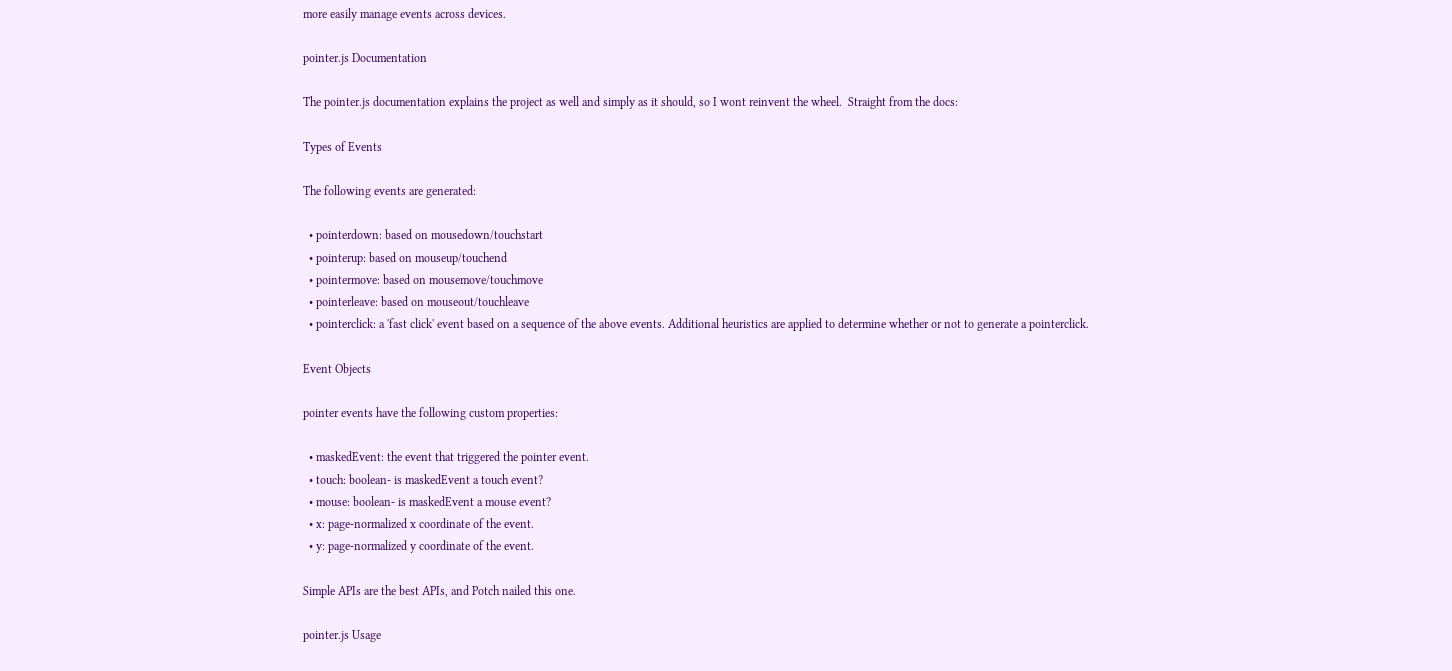more easily manage events across devices.

pointer.js Documentation

The pointer.js documentation explains the project as well and simply as it should, so I wont reinvent the wheel.  Straight from the docs:

Types of Events

The following events are generated:

  • pointerdown: based on mousedown/touchstart
  • pointerup: based on mouseup/touchend
  • pointermove: based on mousemove/touchmove
  • pointerleave: based on mouseout/touchleave
  • pointerclick: a 'fast click' event based on a sequence of the above events. Additional heuristics are applied to determine whether or not to generate a pointerclick.

Event Objects

pointer events have the following custom properties:

  • maskedEvent: the event that triggered the pointer event.
  • touch: boolean- is maskedEvent a touch event?
  • mouse: boolean- is maskedEvent a mouse event?
  • x: page-normalized x coordinate of the event.
  • y: page-normalized y coordinate of the event.

Simple APIs are the best APIs, and Potch nailed this one.

pointer.js Usage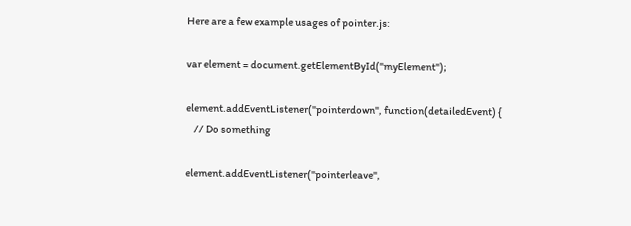Here are a few example usages of pointer.js:

var element = document.getElementById("myElement");

element.addEventListener("pointerdown", function(detailedEvent) {
    // Do something

element.addEventListener("pointerleave",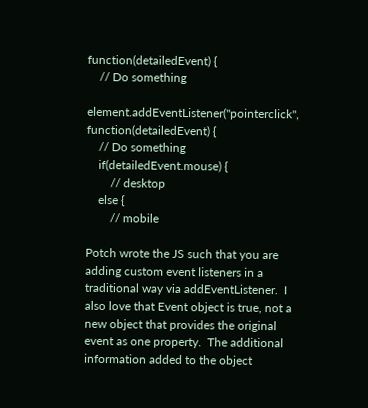function(detailedEvent) {
    // Do something

element.addEventListener("pointerclick", function(detailedEvent) {
    // Do something
    if(detailedEvent.mouse) {
        // desktop
    else {
        // mobile

Potch wrote the JS such that you are adding custom event listeners in a traditional way via addEventListener.  I also love that Event object is true, not a new object that provides the original event as one property.  The additional information added to the object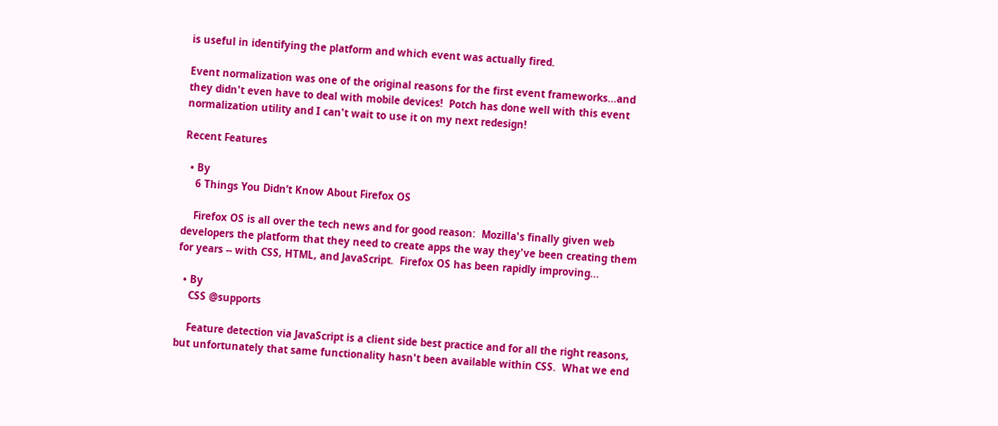is useful in identifying the platform and which event was actually fired.

Event normalization was one of the original reasons for the first event frameworks...and they didn't even have to deal with mobile devices!  Potch has done well with this event normalization utility and I can't wait to use it on my next redesign!

Recent Features

  • By
    6 Things You Didn’t Know About Firefox OS

    Firefox OS is all over the tech news and for good reason:  Mozilla's finally given web developers the platform that they need to create apps the way they've been creating them for years -- with CSS, HTML, and JavaScript.  Firefox OS has been rapidly improving...

  • By
    CSS @supports

    Feature detection via JavaScript is a client side best practice and for all the right reasons, but unfortunately that same functionality hasn't been available within CSS.  What we end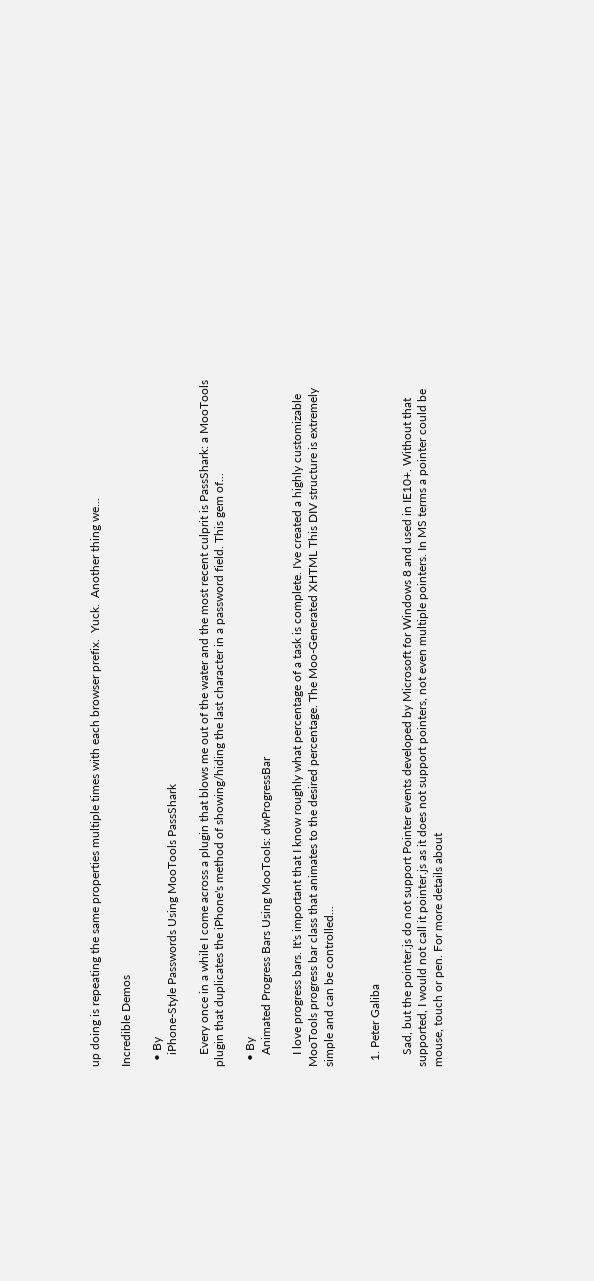up doing is repeating the same properties multiple times with each browser prefix.  Yuck.  Another thing we...

Incredible Demos

  • By
    iPhone-Style Passwords Using MooTools PassShark

    Every once in a while I come across a plugin that blows me out of the water and the most recent culprit is PassShark: a MooTools plugin that duplicates the iPhone's method of showing/hiding the last character in a password field. This gem of...

  • By
    Animated Progress Bars Using MooTools: dwProgressBar

    I love progress bars. It's important that I know roughly what percentage of a task is complete. I've created a highly customizable MooTools progress bar class that animates to the desired percentage. The Moo-Generated XHTML This DIV structure is extremely simple and can be controlled...


  1. Peter Galiba

    Sad, but the pointer.js do not support Pointer events developed by Microsoft for Windows 8 and used in IE10+. Without that supported, I would not call it pointer.js as it does not support pointers, not even multiple pointers. In MS terms a pointer could be mouse, touch or pen. For more details about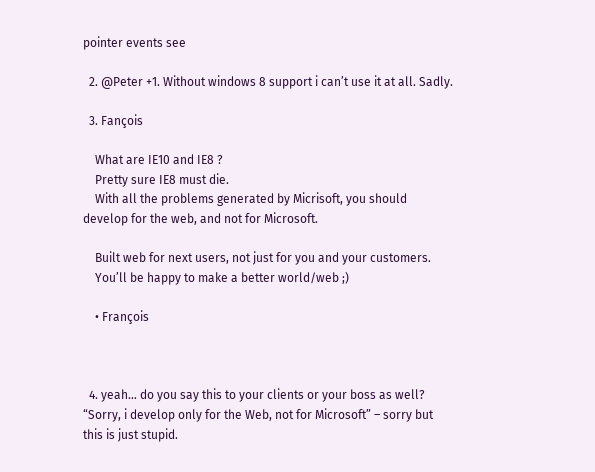pointer events see

  2. @Peter +1. Without windows 8 support i can’t use it at all. Sadly.

  3. Fançois

    What are IE10 and IE8 ?
    Pretty sure IE8 must die.
    With all the problems generated by Micrisoft, you should develop for the web, and not for Microsoft.

    Built web for next users, not just for you and your customers.
    You’ll be happy to make a better world/web ;)

    • François



  4. yeah… do you say this to your clients or your boss as well? “Sorry, i develop only for the Web, not for Microsoft” – sorry but this is just stupid.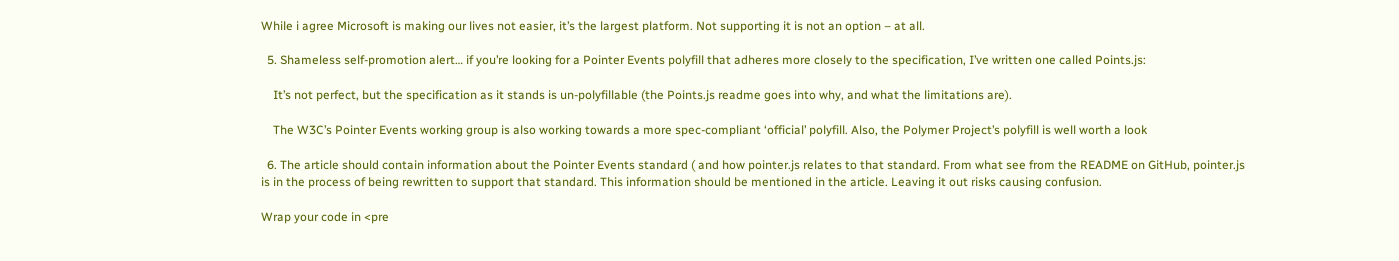While i agree Microsoft is making our lives not easier, it’s the largest platform. Not supporting it is not an option – at all.

  5. Shameless self-promotion alert… if you’re looking for a Pointer Events polyfill that adheres more closely to the specification, I’ve written one called Points.js:

    It’s not perfect, but the specification as it stands is un-polyfillable (the Points.js readme goes into why, and what the limitations are).

    The W3C’s Pointer Events working group is also working towards a more spec-compliant ‘official’ polyfill. Also, the Polymer Project’s polyfill is well worth a look

  6. The article should contain information about the Pointer Events standard ( and how pointer.js relates to that standard. From what see from the README on GitHub, pointer.js is in the process of being rewritten to support that standard. This information should be mentioned in the article. Leaving it out risks causing confusion.

Wrap your code in <pre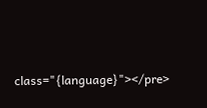class="{language}"></pre>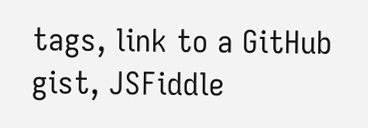tags, link to a GitHub gist, JSFiddle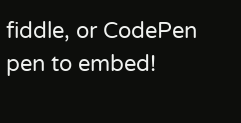fiddle, or CodePen pen to embed!